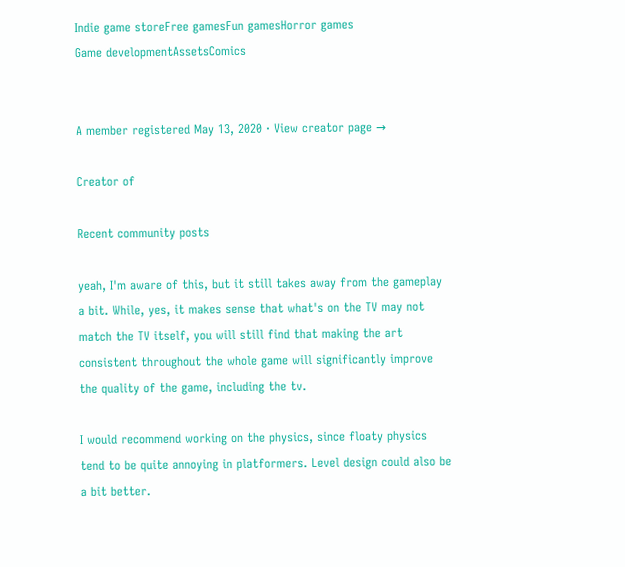Indie game storeFree gamesFun gamesHorror games
Game developmentAssetsComics


A member registered May 13, 2020 · View creator page →

Creator of

Recent community posts

yeah, I'm aware of this, but it still takes away from the gameplay a bit. While, yes, it makes sense that what's on the TV may not match the TV itself, you will still find that making the art consistent throughout the whole game will significantly improve the quality of the game, including the tv.

I would recommend working on the physics, since floaty physics tend to be quite annoying in platformers. Level design could also be a bit better.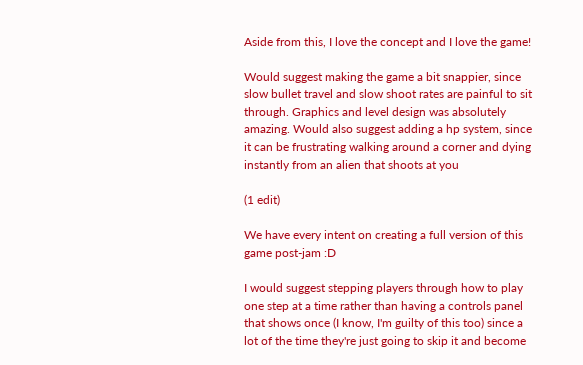Aside from this, I love the concept and I love the game!

Would suggest making the game a bit snappier, since slow bullet travel and slow shoot rates are painful to sit through. Graphics and level design was absolutely amazing. Would also suggest adding a hp system, since it can be frustrating walking around a corner and dying instantly from an alien that shoots at you

(1 edit)

We have every intent on creating a full version of this game post-jam :D

I would suggest stepping players through how to play one step at a time rather than having a controls panel that shows once (I know, I'm guilty of this too) since a lot of the time they're just going to skip it and become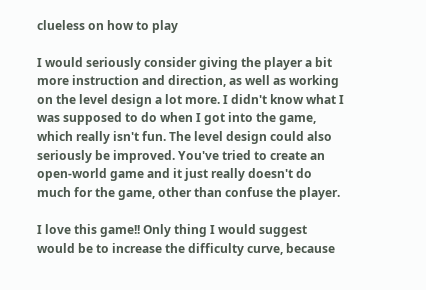clueless on how to play

I would seriously consider giving the player a bit more instruction and direction, as well as working on the level design a lot more. I didn't know what I was supposed to do when I got into the game, which really isn't fun. The level design could also seriously be improved. You've tried to create an open-world game and it just really doesn't do much for the game, other than confuse the player.

I love this game!! Only thing I would suggest would be to increase the difficulty curve, because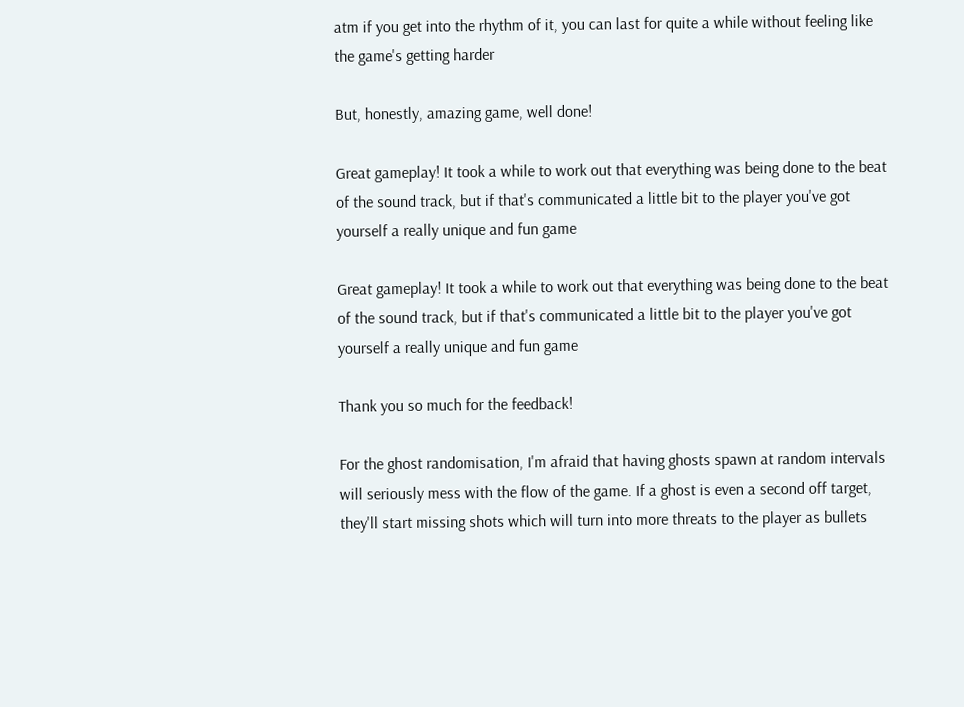atm if you get into the rhythm of it, you can last for quite a while without feeling like the game's getting harder

But, honestly, amazing game, well done!

Great gameplay! It took a while to work out that everything was being done to the beat of the sound track, but if that's communicated a little bit to the player you've got yourself a really unique and fun game

Great gameplay! It took a while to work out that everything was being done to the beat of the sound track, but if that's communicated a little bit to the player you've got yourself a really unique and fun game

Thank you so much for the feedback!

For the ghost randomisation, I'm afraid that having ghosts spawn at random intervals will seriously mess with the flow of the game. If a ghost is even a second off target, they'll start missing shots which will turn into more threats to the player as bullets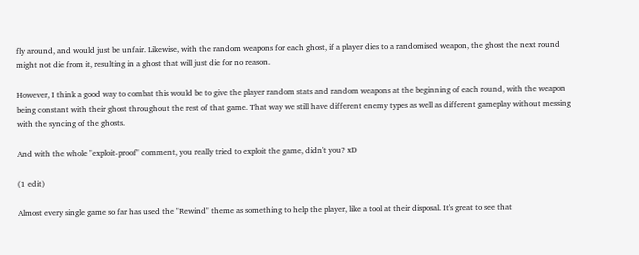fly around, and would just be unfair. Likewise, with the random weapons for each ghost, if a player dies to a randomised weapon, the ghost the next round might not die from it, resulting in a ghost that will just die for no reason.

However, I think a good way to combat this would be to give the player random stats and random weapons at the beginning of each round, with the weapon being constant with their ghost throughout the rest of that game. That way we still have different enemy types as well as different gameplay without messing with the syncing of the ghosts.

And with the whole "exploit-proof" comment, you really tried to exploit the game, didn't you? xD

(1 edit)

Almost every single game so far has used the "Rewind" theme as something to help the player, like a tool at their disposal. It's great to see that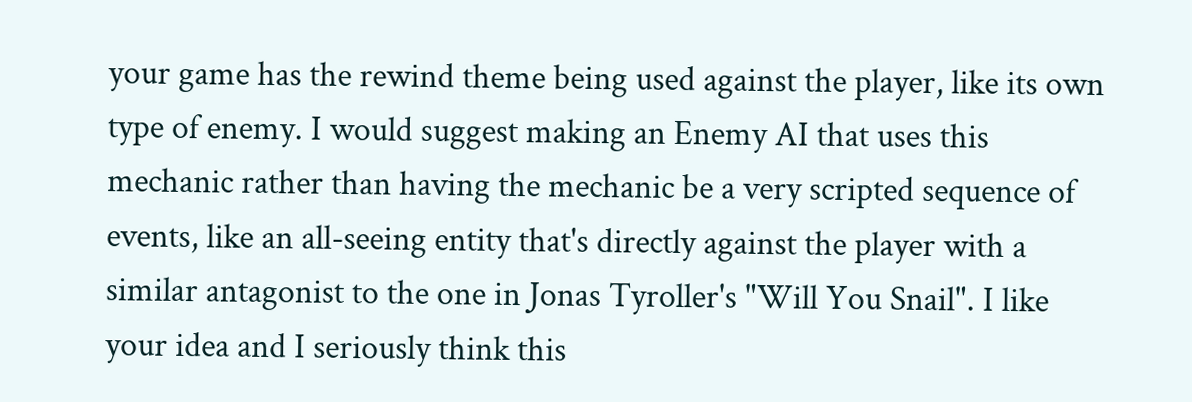your game has the rewind theme being used against the player, like its own type of enemy. I would suggest making an Enemy AI that uses this mechanic rather than having the mechanic be a very scripted sequence of events, like an all-seeing entity that's directly against the player with a similar antagonist to the one in Jonas Tyroller's "Will You Snail". I like your idea and I seriously think this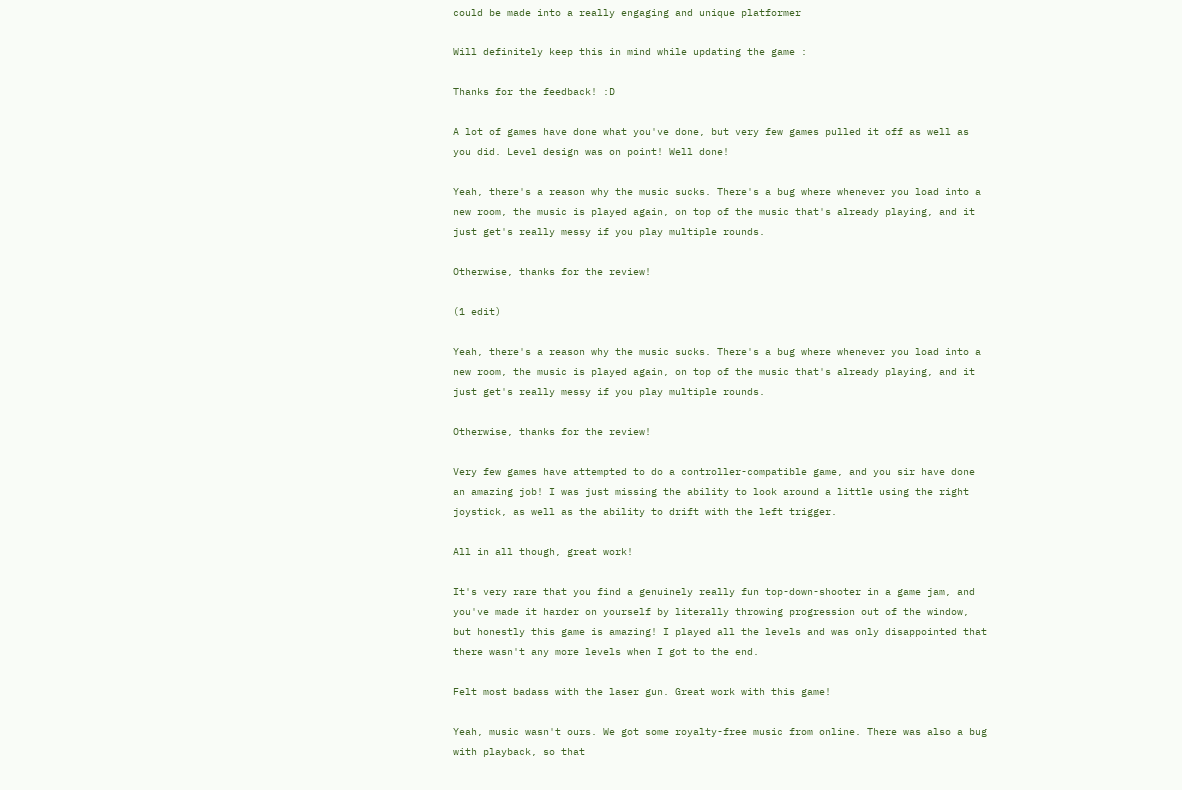could be made into a really engaging and unique platformer

Will definitely keep this in mind while updating the game :

Thanks for the feedback! :D

A lot of games have done what you've done, but very few games pulled it off as well as you did. Level design was on point! Well done!

Yeah, there's a reason why the music sucks. There's a bug where whenever you load into a new room, the music is played again, on top of the music that's already playing, and it just get's really messy if you play multiple rounds.

Otherwise, thanks for the review!

(1 edit)

Yeah, there's a reason why the music sucks. There's a bug where whenever you load into a new room, the music is played again, on top of the music that's already playing, and it just get's really messy if you play multiple rounds.

Otherwise, thanks for the review!

Very few games have attempted to do a controller-compatible game, and you sir have done an amazing job! I was just missing the ability to look around a little using the right joystick, as well as the ability to drift with the left trigger.

All in all though, great work!

It's very rare that you find a genuinely really fun top-down-shooter in a game jam, and you've made it harder on yourself by literally throwing progression out of the window, but honestly this game is amazing! I played all the levels and was only disappointed that there wasn't any more levels when I got to the end.

Felt most badass with the laser gun. Great work with this game!

Yeah, music wasn't ours. We got some royalty-free music from online. There was also a bug with playback, so that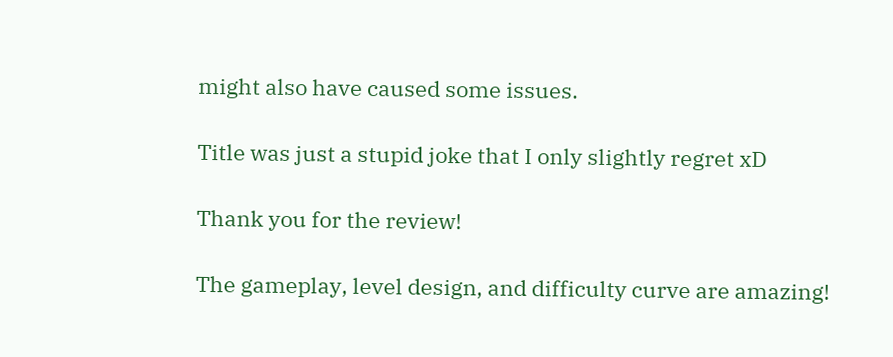might also have caused some issues.

Title was just a stupid joke that I only slightly regret xD

Thank you for the review!

The gameplay, level design, and difficulty curve are amazing!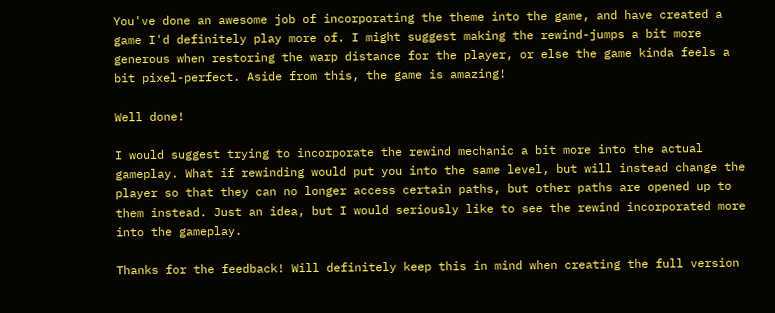You've done an awesome job of incorporating the theme into the game, and have created a game I'd definitely play more of. I might suggest making the rewind-jumps a bit more generous when restoring the warp distance for the player, or else the game kinda feels a bit pixel-perfect. Aside from this, the game is amazing!

Well done!

I would suggest trying to incorporate the rewind mechanic a bit more into the actual gameplay. What if rewinding would put you into the same level, but will instead change the player so that they can no longer access certain paths, but other paths are opened up to them instead. Just an idea, but I would seriously like to see the rewind incorporated more into the gameplay.

Thanks for the feedback! Will definitely keep this in mind when creating the full version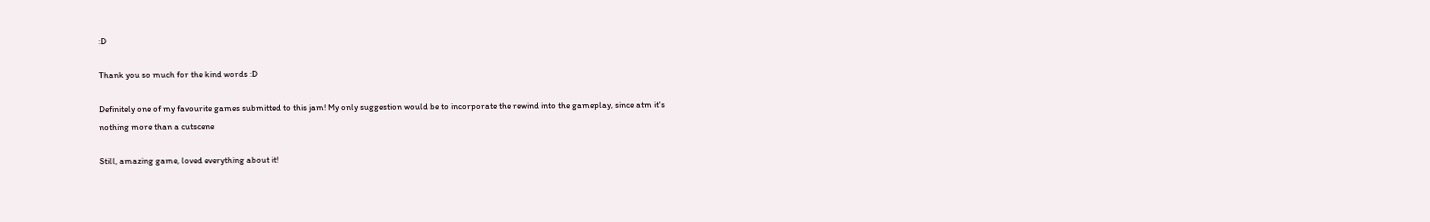:D

Thank you so much for the kind words :D

Definitely one of my favourite games submitted to this jam! My only suggestion would be to incorporate the rewind into the gameplay, since atm it's nothing more than a cutscene

Still, amazing game, loved everything about it!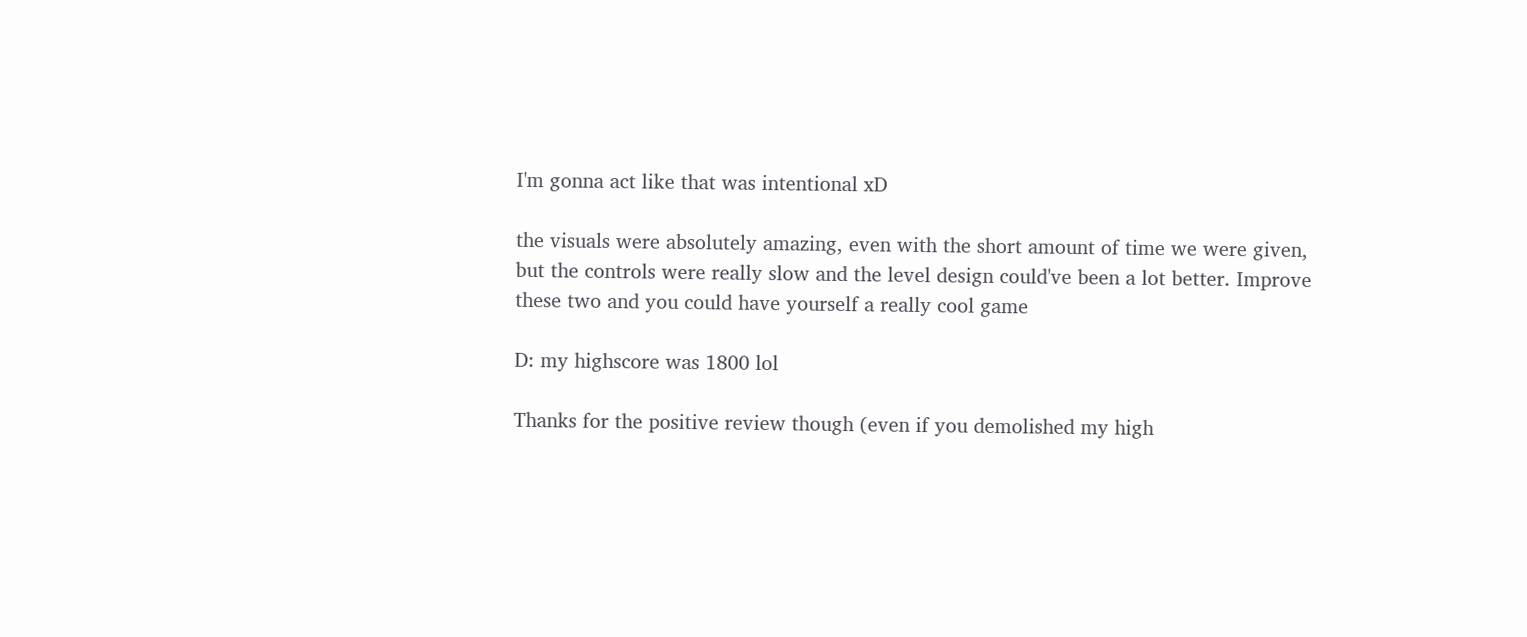I'm gonna act like that was intentional xD

the visuals were absolutely amazing, even with the short amount of time we were given, but the controls were really slow and the level design could've been a lot better. Improve these two and you could have yourself a really cool game

D: my highscore was 1800 lol

Thanks for the positive review though (even if you demolished my high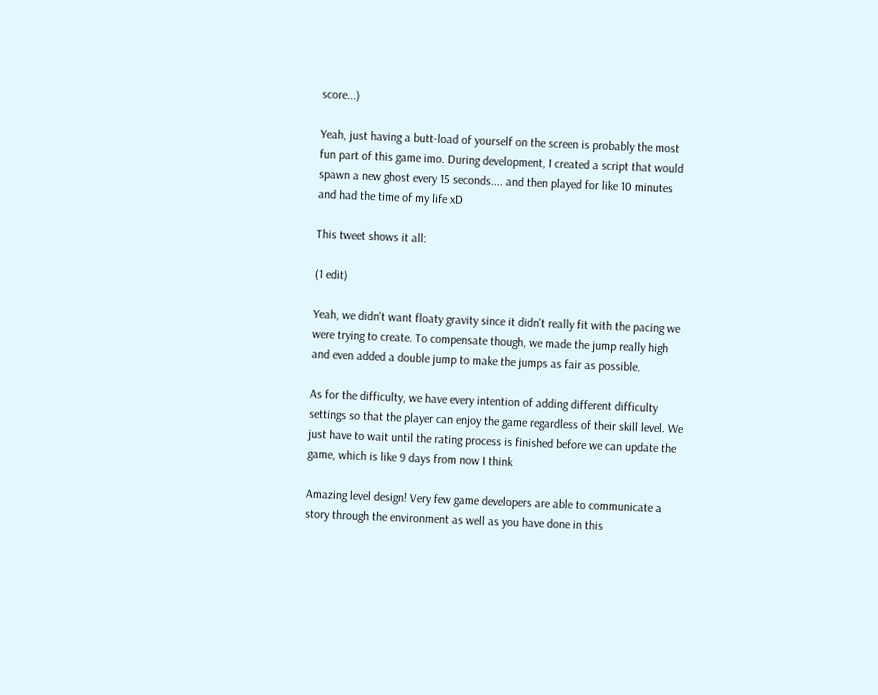score...)

Yeah, just having a butt-load of yourself on the screen is probably the most fun part of this game imo. During development, I created a script that would spawn a new ghost every 15 seconds.... and then played for like 10 minutes and had the time of my life xD

This tweet shows it all:

(1 edit)

Yeah, we didn't want floaty gravity since it didn't really fit with the pacing we were trying to create. To compensate though, we made the jump really high and even added a double jump to make the jumps as fair as possible.

As for the difficulty, we have every intention of adding different difficulty settings so that the player can enjoy the game regardless of their skill level. We just have to wait until the rating process is finished before we can update the game, which is like 9 days from now I think

Amazing level design! Very few game developers are able to communicate a story through the environment as well as you have done in this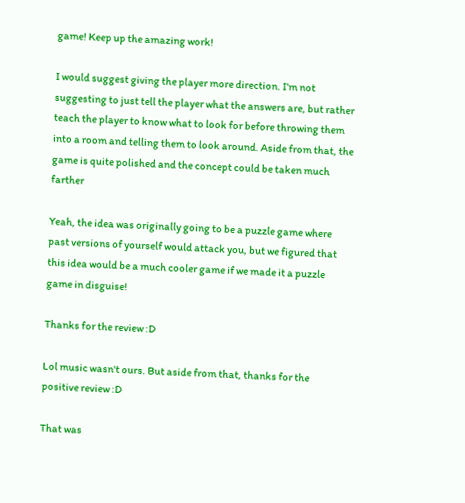game! Keep up the amazing work!

I would suggest giving the player more direction. I'm not suggesting to just tell the player what the answers are, but rather teach the player to know what to look for before throwing them into a room and telling them to look around. Aside from that, the game is quite polished and the concept could be taken much farther

Yeah, the idea was originally going to be a puzzle game where past versions of yourself would attack you, but we figured that this idea would be a much cooler game if we made it a puzzle game in disguise!

Thanks for the review :D

Lol music wasn't ours. But aside from that, thanks for the positive review :D

That was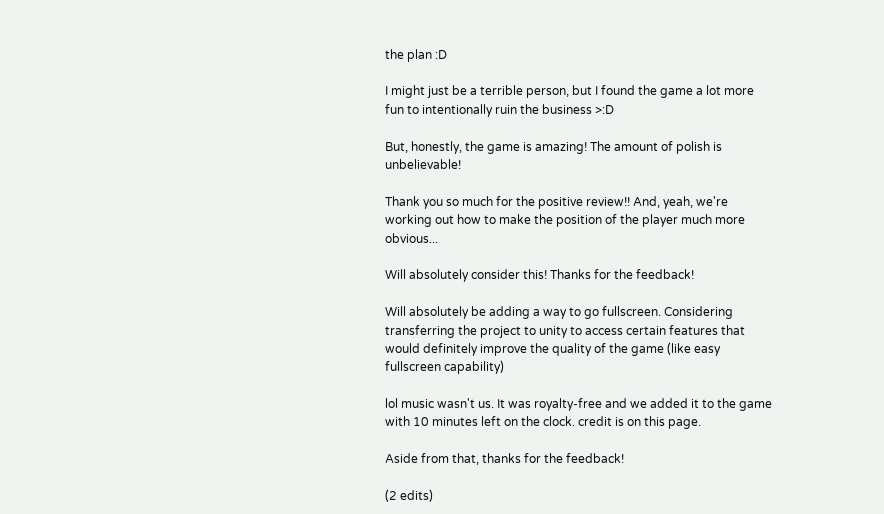the plan :D

I might just be a terrible person, but I found the game a lot more fun to intentionally ruin the business >:D

But, honestly, the game is amazing! The amount of polish is unbelievable!

Thank you so much for the positive review!! And, yeah, we're working out how to make the position of the player much more obvious...

Will absolutely consider this! Thanks for the feedback!

Will absolutely be adding a way to go fullscreen. Considering transferring the project to unity to access certain features that would definitely improve the quality of the game (like easy fullscreen capability)

lol music wasn't us. It was royalty-free and we added it to the game with 10 minutes left on the clock. credit is on this page.

Aside from that, thanks for the feedback!

(2 edits)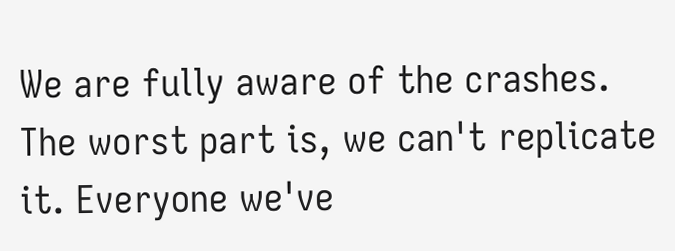We are fully aware of the crashes. The worst part is, we can't replicate it. Everyone we've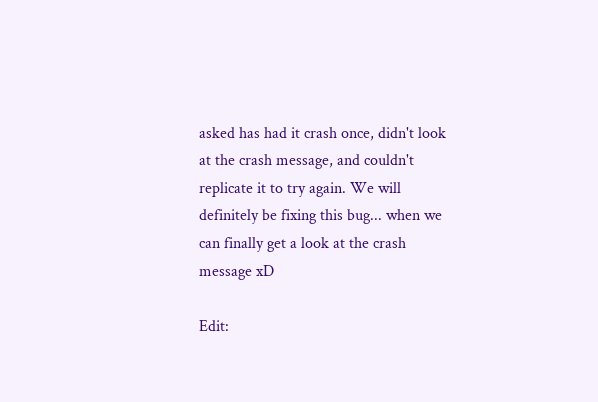asked has had it crash once, didn't look at the crash message, and couldn't replicate it to try again. We will definitely be fixing this bug... when we can finally get a look at the crash message xD

Edit: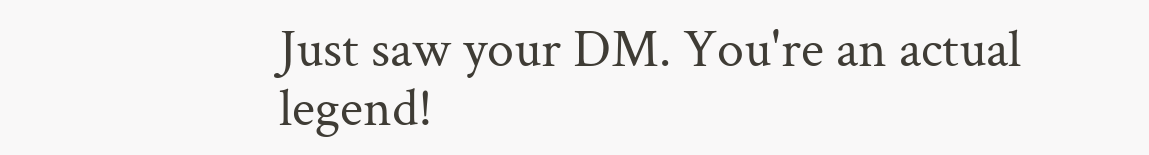Just saw your DM. You're an actual legend!